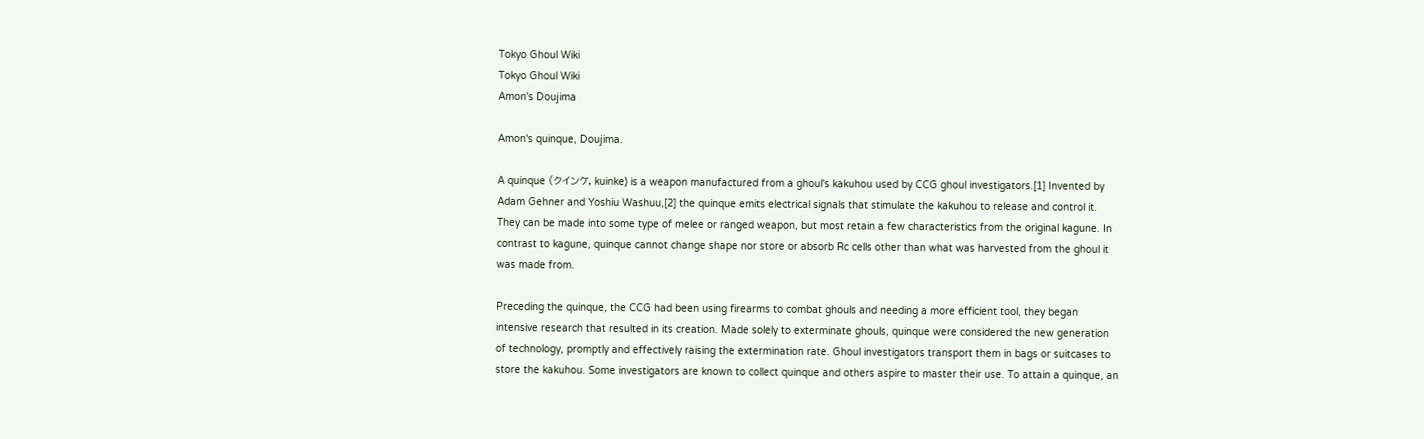Tokyo Ghoul Wiki
Tokyo Ghoul Wiki
Amon's Doujima

Amon's quinque, Doujima.

A quinque (クインケ, kuinke) is a weapon manufactured from a ghoul's kakuhou used by CCG ghoul investigators.[1] Invented by Adam Gehner and Yoshiu Washuu,[2] the quinque emits electrical signals that stimulate the kakuhou to release and control it. They can be made into some type of melee or ranged weapon, but most retain a few characteristics from the original kagune. In contrast to kagune, quinque cannot change shape nor store or absorb Rc cells other than what was harvested from the ghoul it was made from.

Preceding the quinque, the CCG had been using firearms to combat ghouls and needing a more efficient tool, they began intensive research that resulted in its creation. Made solely to exterminate ghouls, quinque were considered the new generation of technology, promptly and effectively raising the extermination rate. Ghoul investigators transport them in bags or suitcases to store the kakuhou. Some investigators are known to collect quinque and others aspire to master their use. To attain a quinque, an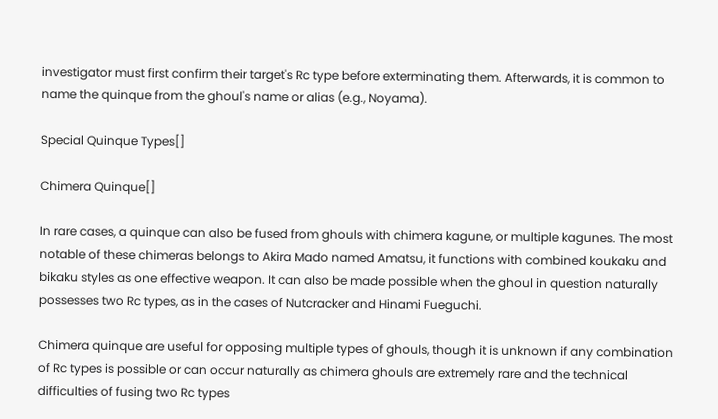investigator must first confirm their target's Rc type before exterminating them. Afterwards, it is common to name the quinque from the ghoul's name or alias (e.g., Noyama).

Special Quinque Types[]

Chimera Quinque[]

In rare cases, a quinque can also be fused from ghouls with chimera kagune, or multiple kagunes. The most notable of these chimeras belongs to Akira Mado named Amatsu, it functions with combined koukaku and bikaku styles as one effective weapon. It can also be made possible when the ghoul in question naturally possesses two Rc types, as in the cases of Nutcracker and Hinami Fueguchi.

Chimera quinque are useful for opposing multiple types of ghouls, though it is unknown if any combination of Rc types is possible or can occur naturally as chimera ghouls are extremely rare and the technical difficulties of fusing two Rc types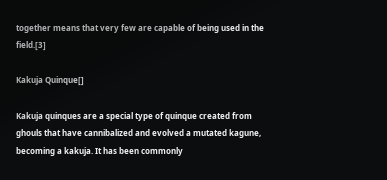together means that very few are capable of being used in the field.[3]

Kakuja Quinque[]

Kakuja quinques are a special type of quinque created from ghouls that have cannibalized and evolved a mutated kagune, becoming a kakuja. It has been commonly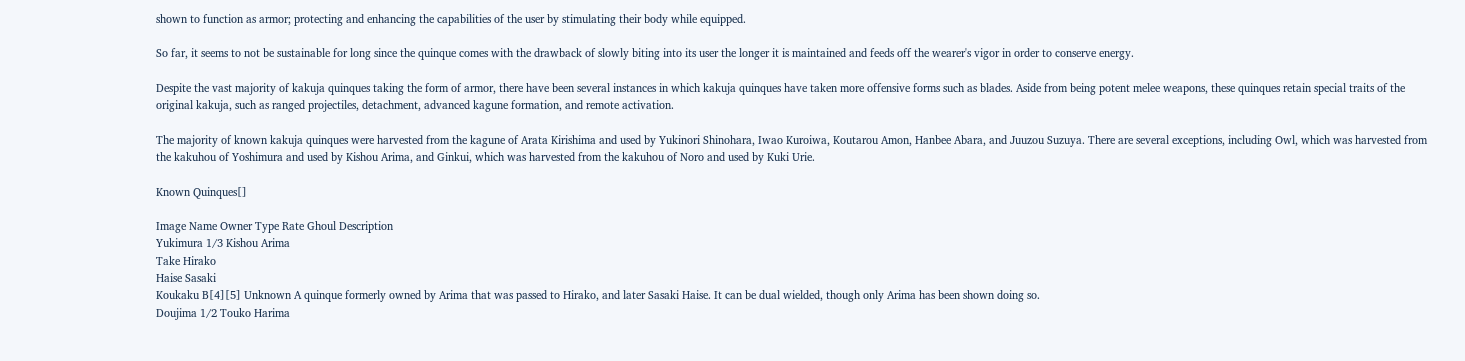shown to function as armor; protecting and enhancing the capabilities of the user by stimulating their body while equipped.

So far, it seems to not be sustainable for long since the quinque comes with the drawback of slowly biting into its user the longer it is maintained and feeds off the wearer's vigor in order to conserve energy.

Despite the vast majority of kakuja quinques taking the form of armor, there have been several instances in which kakuja quinques have taken more offensive forms such as blades. Aside from being potent melee weapons, these quinques retain special traits of the original kakuja, such as ranged projectiles, detachment, advanced kagune formation, and remote activation.

The majority of known kakuja quinques were harvested from the kagune of Arata Kirishima and used by Yukinori Shinohara, Iwao Kuroiwa, Koutarou Amon, Hanbee Abara, and Juuzou Suzuya. There are several exceptions, including Owl, which was harvested from the kakuhou of Yoshimura and used by Kishou Arima, and Ginkui, which was harvested from the kakuhou of Noro and used by Kuki Urie.

Known Quinques[]

Image Name Owner Type Rate Ghoul Description
Yukimura 1/3 Kishou Arima
Take Hirako
Haise Sasaki
Koukaku B[4][5] Unknown A quinque formerly owned by Arima that was passed to Hirako, and later Sasaki Haise. It can be dual wielded, though only Arima has been shown doing so.
Doujima 1/2 Touko Harima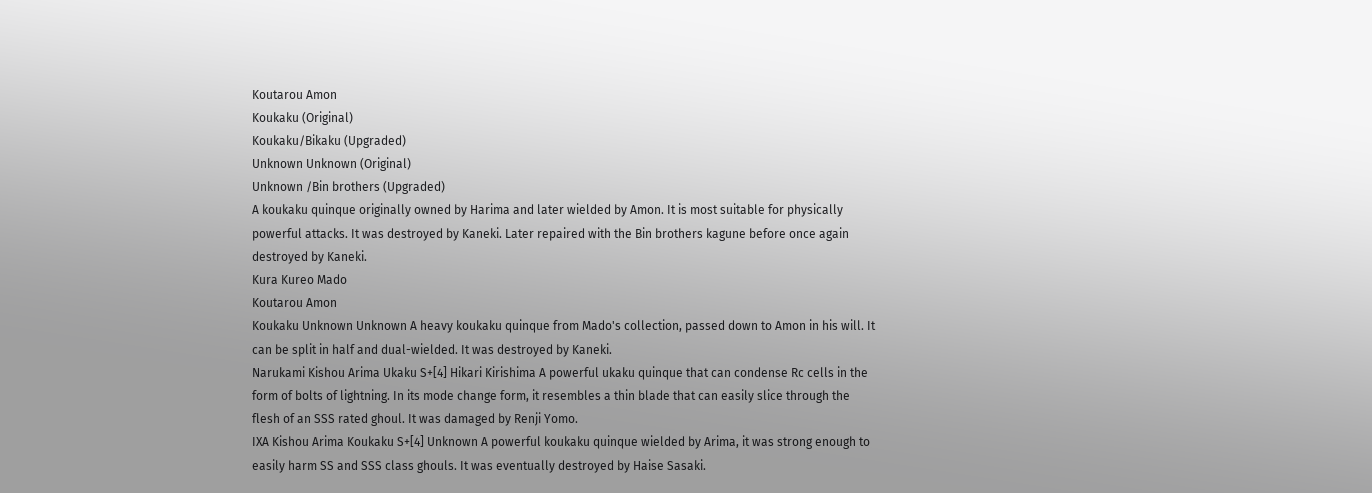Koutarou Amon
Koukaku (Original)
Koukaku/Bikaku (Upgraded)
Unknown Unknown (Original)
Unknown /Bin brothers (Upgraded)
A koukaku quinque originally owned by Harima and later wielded by Amon. It is most suitable for physically powerful attacks. It was destroyed by Kaneki. Later repaired with the Bin brothers kagune before once again destroyed by Kaneki.
Kura Kureo Mado
Koutarou Amon
Koukaku Unknown Unknown A heavy koukaku quinque from Mado's collection, passed down to Amon in his will. It can be split in half and dual-wielded. It was destroyed by Kaneki.
Narukami Kishou Arima Ukaku S+[4] Hikari Kirishima A powerful ukaku quinque that can condense Rc cells in the form of bolts of lightning. In its mode change form, it resembles a thin blade that can easily slice through the flesh of an SSS rated ghoul. It was damaged by Renji Yomo.
IXA Kishou Arima Koukaku S+[4] Unknown A powerful koukaku quinque wielded by Arima, it was strong enough to easily harm SS and SSS class ghouls. It was eventually destroyed by Haise Sasaki.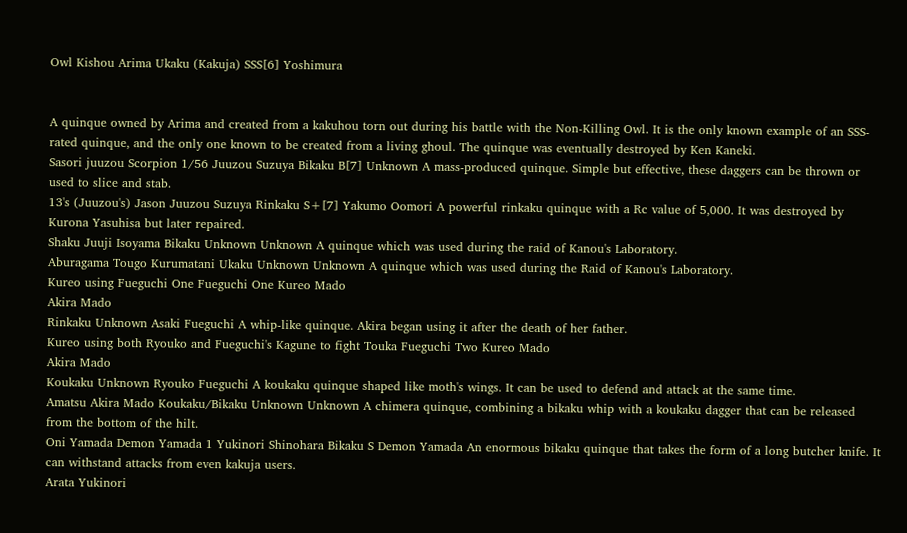Owl Kishou Arima Ukaku (Kakuja) SSS[6] Yoshimura


A quinque owned by Arima and created from a kakuhou torn out during his battle with the Non-Killing Owl. It is the only known example of an SSS-rated quinque, and the only one known to be created from a living ghoul. The quinque was eventually destroyed by Ken Kaneki.
Sasori juuzou Scorpion 1/56 Juuzou Suzuya Bikaku B[7] Unknown A mass-produced quinque. Simple but effective, these daggers can be thrown or used to slice and stab.
13's (Juuzou's) Jason Juuzou Suzuya Rinkaku S+[7] Yakumo Oomori A powerful rinkaku quinque with a Rc value of 5,000. It was destroyed by Kurona Yasuhisa but later repaired.
Shaku Juuji Isoyama Bikaku Unknown Unknown A quinque which was used during the raid of Kanou's Laboratory.
Aburagama Tougo Kurumatani Ukaku Unknown Unknown A quinque which was used during the Raid of Kanou's Laboratory.
Kureo using Fueguchi One Fueguchi One Kureo Mado
Akira Mado
Rinkaku Unknown Asaki Fueguchi A whip-like quinque. Akira began using it after the death of her father.
Kureo using both Ryouko and Fueguchi's Kagune to fight Touka Fueguchi Two Kureo Mado
Akira Mado
Koukaku Unknown Ryouko Fueguchi A koukaku quinque shaped like moth's wings. It can be used to defend and attack at the same time.
Amatsu Akira Mado Koukaku/Bikaku Unknown Unknown A chimera quinque, combining a bikaku whip with a koukaku dagger that can be released from the bottom of the hilt.
Oni Yamada Demon Yamada 1 Yukinori Shinohara Bikaku S Demon Yamada An enormous bikaku quinque that takes the form of a long butcher knife. It can withstand attacks from even kakuja users.
Arata Yukinori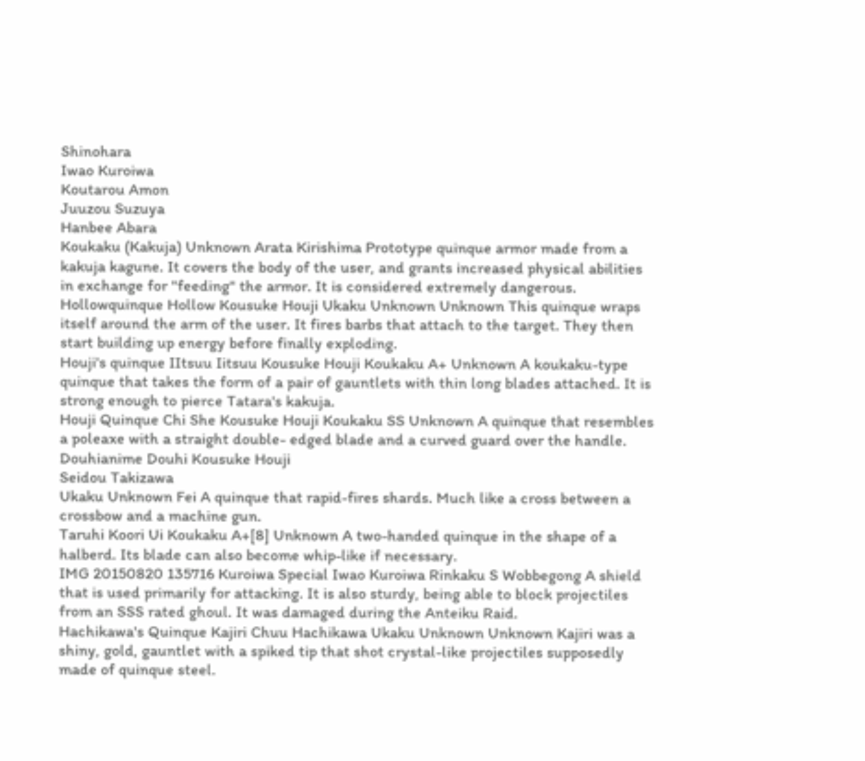Shinohara
Iwao Kuroiwa
Koutarou Amon
Juuzou Suzuya
Hanbee Abara
Koukaku (Kakuja) Unknown Arata Kirishima Prototype quinque armor made from a kakuja kagune. It covers the body of the user, and grants increased physical abilities in exchange for "feeding" the armor. It is considered extremely dangerous.
Hollowquinque Hollow Kousuke Houji Ukaku Unknown Unknown This quinque wraps itself around the arm of the user. It fires barbs that attach to the target. They then start building up energy before finally exploding.
Houji's quinque IItsuu Iitsuu Kousuke Houji Koukaku A+ Unknown A koukaku-type quinque that takes the form of a pair of gauntlets with thin long blades attached. It is strong enough to pierce Tatara's kakuja.
Houji Quinque Chi She Kousuke Houji Koukaku SS Unknown A quinque that resembles a poleaxe with a straight double- edged blade and a curved guard over the handle.
Douhianime Douhi Kousuke Houji
Seidou Takizawa
Ukaku Unknown Fei A quinque that rapid-fires shards. Much like a cross between a crossbow and a machine gun.
Taruhi Koori Ui Koukaku A+[8] Unknown A two-handed quinque in the shape of a halberd. Its blade can also become whip-like if necessary.
IMG 20150820 135716 Kuroiwa Special Iwao Kuroiwa Rinkaku S Wobbegong A shield that is used primarily for attacking. It is also sturdy, being able to block projectiles from an SSS rated ghoul. It was damaged during the Anteiku Raid.
Hachikawa's Quinque Kajiri Chuu Hachikawa Ukaku Unknown Unknown Kajiri was a shiny, gold, gauntlet with a spiked tip that shot crystal-like projectiles supposedly made of quinque steel.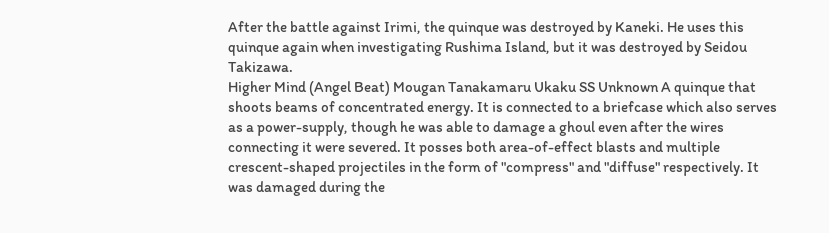After the battle against Irimi, the quinque was destroyed by Kaneki. He uses this quinque again when investigating Rushima Island, but it was destroyed by Seidou Takizawa.
Higher Mind (Angel Beat) Mougan Tanakamaru Ukaku SS Unknown A quinque that shoots beams of concentrated energy. It is connected to a briefcase which also serves as a power-supply, though he was able to damage a ghoul even after the wires connecting it were severed. It posses both area-of-effect blasts and multiple crescent-shaped projectiles in the form of "compress" and "diffuse" respectively. It was damaged during the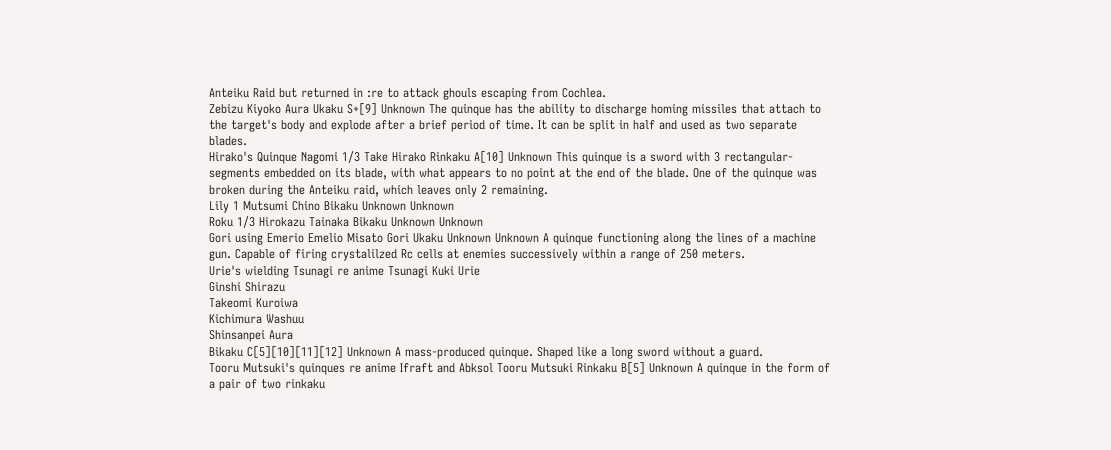Anteiku Raid but returned in :re to attack ghouls escaping from Cochlea.
Zebizu Kiyoko Aura Ukaku S+[9] Unknown The quinque has the ability to discharge homing missiles that attach to the target's body and explode after a brief period of time. It can be split in half and used as two separate blades.
Hirako's Quinque Nagomi 1/3 Take Hirako Rinkaku A[10] Unknown This quinque is a sword with 3 rectangular-segments embedded on its blade, with what appears to no point at the end of the blade. One of the quinque was broken during the Anteiku raid, which leaves only 2 remaining.
Lily 1 Mutsumi Chino Bikaku Unknown Unknown
Roku 1/3 Hirokazu Tainaka Bikaku Unknown Unknown
Gori using Emerio Emelio Misato Gori Ukaku Unknown Unknown A quinque functioning along the lines of a machine gun. Capable of firing crystalilzed Rc cells at enemies successively within a range of 250 meters.
Urie's wielding Tsunagi re anime Tsunagi Kuki Urie
Ginshi Shirazu
Takeomi Kuroiwa
Kichimura Washuu
Shinsanpei Aura
Bikaku C[5][10][11][12] Unknown A mass-produced quinque. Shaped like a long sword without a guard.
Tooru Mutsuki's quinques re anime Ifraft and Abksol Tooru Mutsuki Rinkaku B[5] Unknown A quinque in the form of a pair of two rinkaku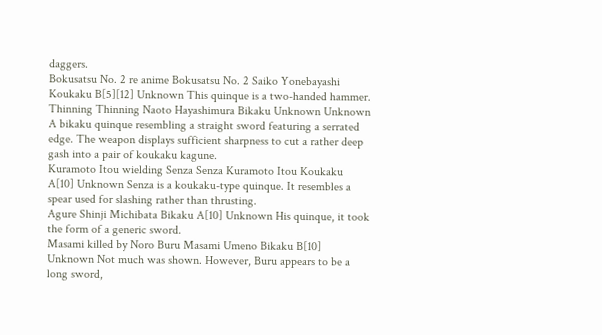daggers.
Bokusatsu No. 2 re anime Bokusatsu No. 2 Saiko Yonebayashi Koukaku B[5][12] Unknown This quinque is a two-handed hammer.
Thinning Thinning Naoto Hayashimura Bikaku Unknown Unknown A bikaku quinque resembling a straight sword featuring a serrated edge. The weapon displays sufficient sharpness to cut a rather deep gash into a pair of koukaku kagune.
Kuramoto Itou wielding Senza Senza Kuramoto Itou Koukaku A[10] Unknown Senza is a koukaku-type quinque. It resembles a spear used for slashing rather than thrusting.
Agure Shinji Michibata Bikaku A[10] Unknown His quinque, it took the form of a generic sword.
Masami killed by Noro Buru Masami Umeno Bikaku B[10] Unknown Not much was shown. However, Buru appears to be a long sword,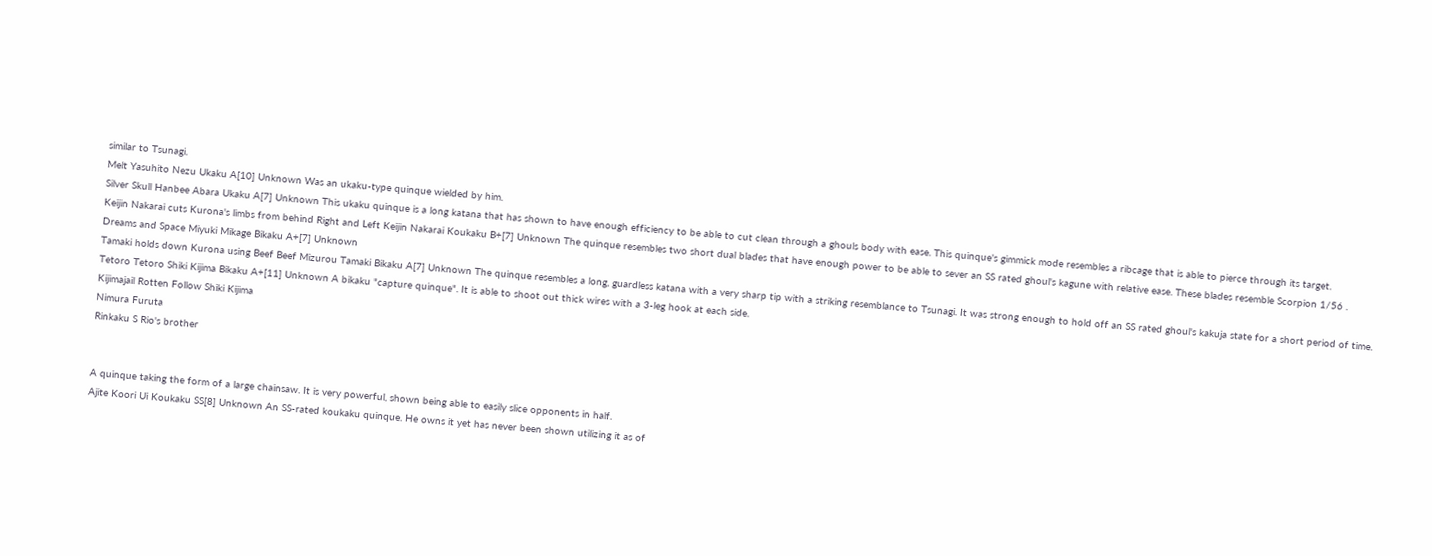similar to Tsunagi.
Melt Yasuhito Nezu Ukaku A[10] Unknown Was an ukaku-type quinque wielded by him.
Silver Skull Hanbee Abara Ukaku A[7] Unknown This ukaku quinque is a long katana that has shown to have enough efficiency to be able to cut clean through a ghouls body with ease. This quinque's gimmick mode resembles a ribcage that is able to pierce through its target.
Keijin Nakarai cuts Kurona's limbs from behind Right and Left Keijin Nakarai Koukaku B+[7] Unknown The quinque resembles two short dual blades that have enough power to be able to sever an SS rated ghoul's kagune with relative ease. These blades resemble Scorpion 1/56 .
Dreams and Space Miyuki Mikage Bikaku A+[7] Unknown
Tamaki holds down Kurona using Beef Beef Mizurou Tamaki Bikaku A[7] Unknown The quinque resembles a long, guardless katana with a very sharp tip with a striking resemblance to Tsunagi. It was strong enough to hold off an SS rated ghoul's kakuja state for a short period of time.
Tetoro Tetoro Shiki Kijima Bikaku A+[11] Unknown A bikaku "capture quinque". It is able to shoot out thick wires with a 3-leg hook at each side.
Kijimajail Rotten Follow Shiki Kijima
Nimura Furuta
Rinkaku S Rio's brother


A quinque taking the form of a large chainsaw. It is very powerful, shown being able to easily slice opponents in half.
Ajite Koori Ui Koukaku SS[8] Unknown An SS-rated koukaku quinque. He owns it yet has never been shown utilizing it as of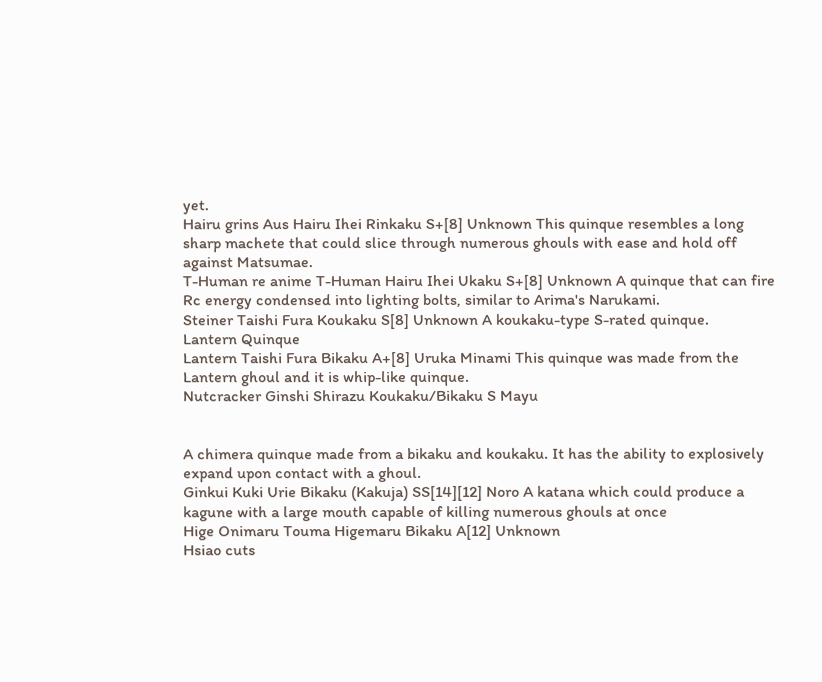yet.
Hairu grins Aus Hairu Ihei Rinkaku S+[8] Unknown This quinque resembles a long sharp machete that could slice through numerous ghouls with ease and hold off against Matsumae.
T-Human re anime T-Human Hairu Ihei Ukaku S+[8] Unknown A quinque that can fire Rc energy condensed into lighting bolts, similar to Arima's Narukami.
Steiner Taishi Fura Koukaku S[8] Unknown A koukaku-type S-rated quinque.
Lantern Quinque
Lantern Taishi Fura Bikaku A+[8] Uruka Minami This quinque was made from the Lantern ghoul and it is whip-like quinque.
Nutcracker Ginshi Shirazu Koukaku/Bikaku S Mayu


A chimera quinque made from a bikaku and koukaku. It has the ability to explosively expand upon contact with a ghoul.
Ginkui Kuki Urie Bikaku (Kakuja) SS[14][12] Noro A katana which could produce a kagune with a large mouth capable of killing numerous ghouls at once
Hige Onimaru Touma Higemaru Bikaku A[12] Unknown
Hsiao cuts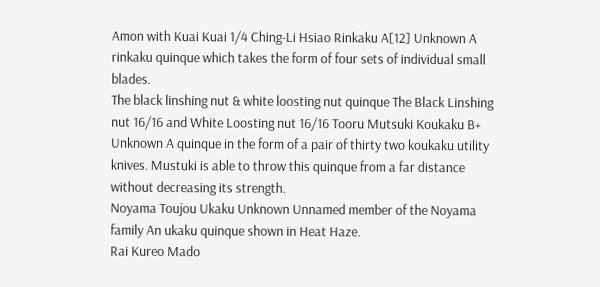Amon with Kuai Kuai 1/4 Ching-Li Hsiao Rinkaku A[12] Unknown A rinkaku quinque which takes the form of four sets of individual small blades.
The black linshing nut & white loosting nut quinque The Black Linshing nut 16/16 and White Loosting nut 16/16 Tooru Mutsuki Koukaku B+ Unknown A quinque in the form of a pair of thirty two koukaku utility knives. Mustuki is able to throw this quinque from a far distance without decreasing its strength.
Noyama Toujou Ukaku Unknown Unnamed member of the Noyama family An ukaku quinque shown in Heat Haze.
Rai Kureo Mado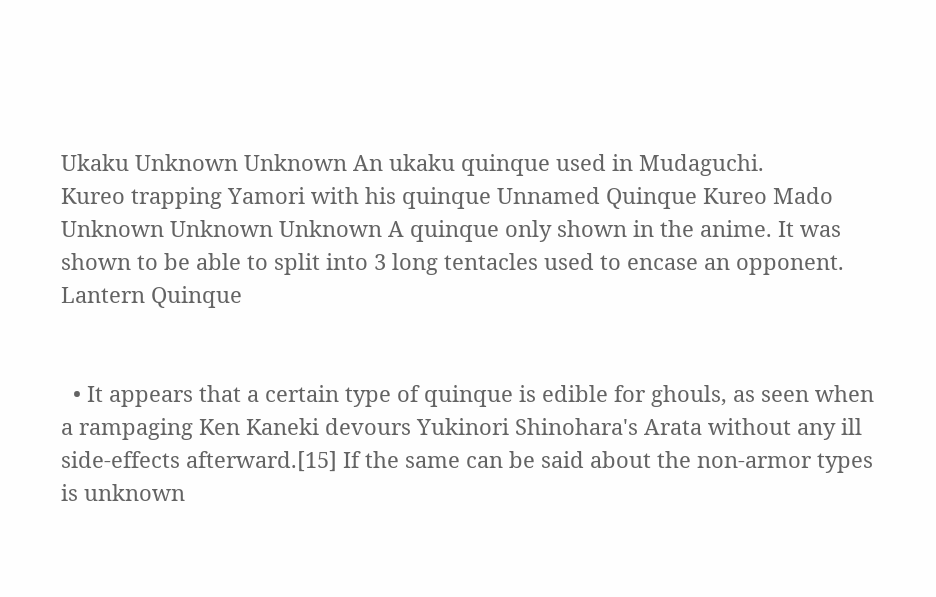Ukaku Unknown Unknown An ukaku quinque used in Mudaguchi.
Kureo trapping Yamori with his quinque Unnamed Quinque Kureo Mado Unknown Unknown Unknown A quinque only shown in the anime. It was shown to be able to split into 3 long tentacles used to encase an opponent.
Lantern Quinque


  • It appears that a certain type of quinque is edible for ghouls, as seen when a rampaging Ken Kaneki devours Yukinori Shinohara's Arata without any ill side-effects afterward.[15] If the same can be said about the non-armor types is unknown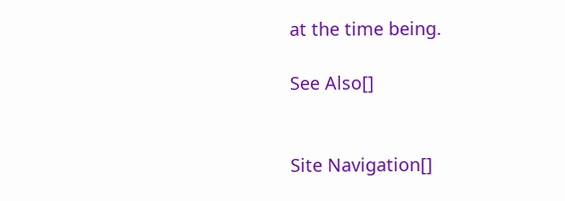at the time being.

See Also[]


Site Navigation[]